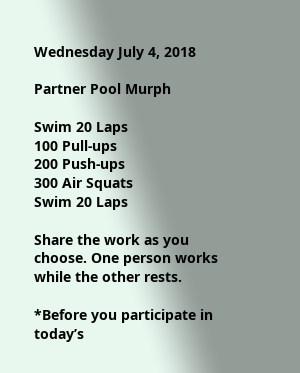Wednesday July 4, 2018

Partner Pool Murph

Swim 20 Laps
100 Pull-ups
200 Push-ups
300 Air Squats
Swim 20 Laps

Share the work as you choose. One person works while the other rests.

*Before you participate in today’s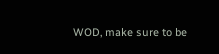WOD, make sure to be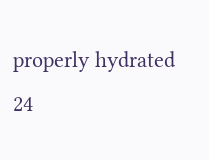properly hydrated 24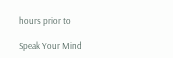hours prior to

Speak Your Mind